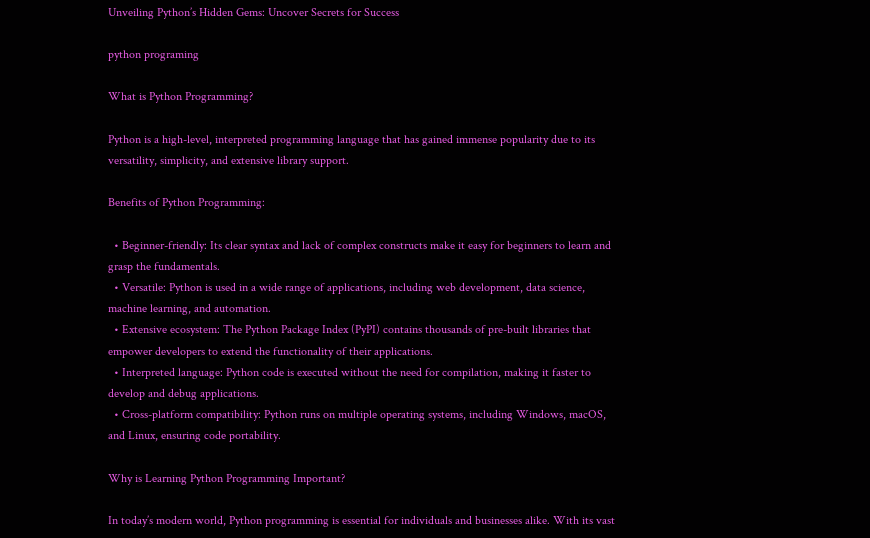Unveiling Python’s Hidden Gems: Uncover Secrets for Success

python programing

What is Python Programming?

Python is a high-level, interpreted programming language that has gained immense popularity due to its versatility, simplicity, and extensive library support.

Benefits of Python Programming:

  • Beginner-friendly: Its clear syntax and lack of complex constructs make it easy for beginners to learn and grasp the fundamentals.
  • Versatile: Python is used in a wide range of applications, including web development, data science, machine learning, and automation.
  • Extensive ecosystem: The Python Package Index (PyPI) contains thousands of pre-built libraries that empower developers to extend the functionality of their applications.
  • Interpreted language: Python code is executed without the need for compilation, making it faster to develop and debug applications.
  • Cross-platform compatibility: Python runs on multiple operating systems, including Windows, macOS, and Linux, ensuring code portability.

Why is Learning Python Programming Important?

In today’s modern world, Python programming is essential for individuals and businesses alike. With its vast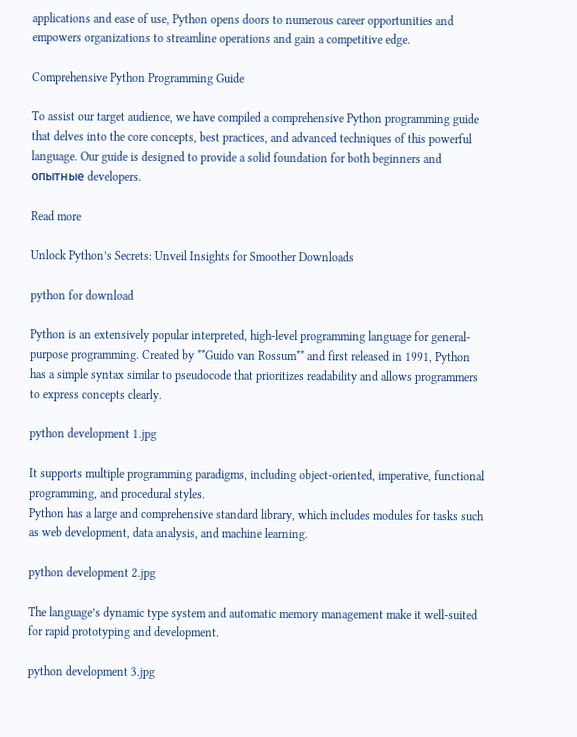applications and ease of use, Python opens doors to numerous career opportunities and empowers organizations to streamline operations and gain a competitive edge.

Comprehensive Python Programming Guide

To assist our target audience, we have compiled a comprehensive Python programming guide that delves into the core concepts, best practices, and advanced techniques of this powerful language. Our guide is designed to provide a solid foundation for both beginners and опытные developers.

Read more

Unlock Python’s Secrets: Unveil Insights for Smoother Downloads

python for download

Python is an extensively popular interpreted, high-level programming language for general-purpose programming. Created by **Guido van Rossum** and first released in 1991, Python has a simple syntax similar to pseudocode that prioritizes readability and allows programmers to express concepts clearly.

python development 1.jpg

It supports multiple programming paradigms, including object-oriented, imperative, functional programming, and procedural styles.
Python has a large and comprehensive standard library, which includes modules for tasks such as web development, data analysis, and machine learning.

python development 2.jpg

The language’s dynamic type system and automatic memory management make it well-suited for rapid prototyping and development.

python development 3.jpg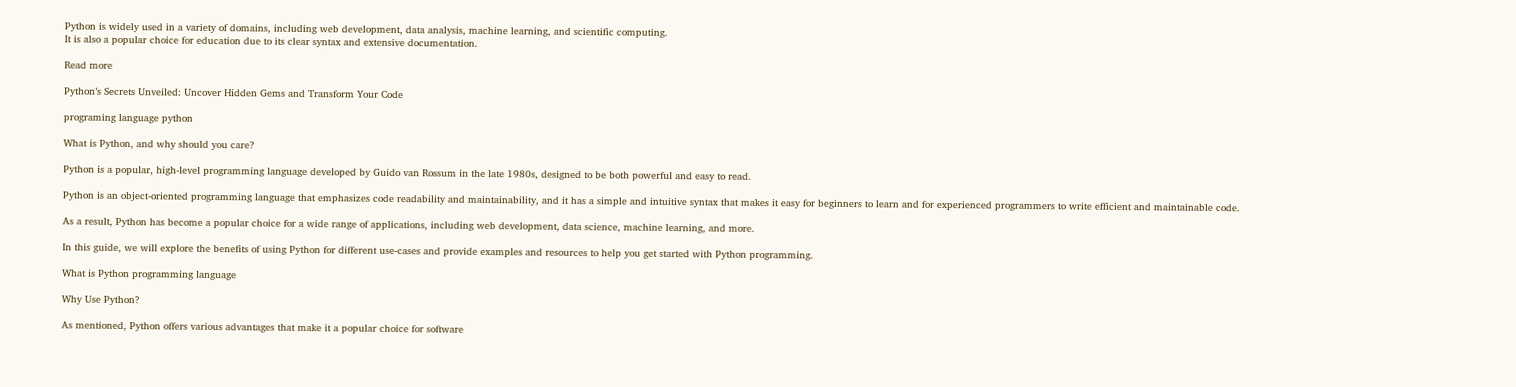Python is widely used in a variety of domains, including web development, data analysis, machine learning, and scientific computing.
It is also a popular choice for education due to its clear syntax and extensive documentation.

Read more

Python’s Secrets Unveiled: Uncover Hidden Gems and Transform Your Code

programing language python

What is Python, and why should you care?

Python is a popular, high-level programming language developed by Guido van Rossum in the late 1980s, designed to be both powerful and easy to read.

Python is an object-oriented programming language that emphasizes code readability and maintainability, and it has a simple and intuitive syntax that makes it easy for beginners to learn and for experienced programmers to write efficient and maintainable code.

As a result, Python has become a popular choice for a wide range of applications, including web development, data science, machine learning, and more.

In this guide, we will explore the benefits of using Python for different use-cases and provide examples and resources to help you get started with Python programming.

What is Python programming language

Why Use Python?

As mentioned, Python offers various advantages that make it a popular choice for software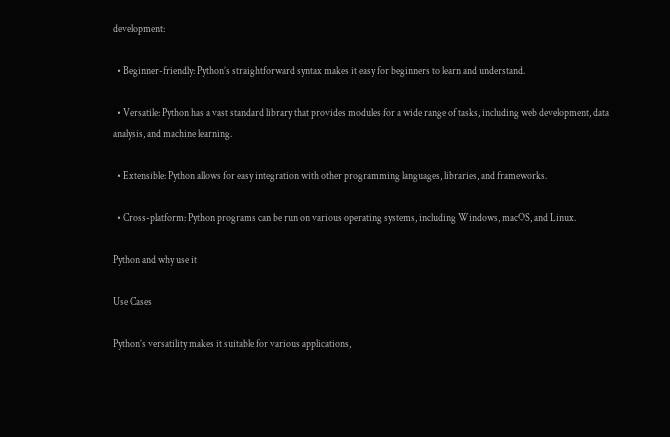development:

  • Beginner-friendly: Python’s straightforward syntax makes it easy for beginners to learn and understand.

  • Versatile: Python has a vast standard library that provides modules for a wide range of tasks, including web development, data analysis, and machine learning.

  • Extensible: Python allows for easy integration with other programming languages, libraries, and frameworks.

  • Cross-platform: Python programs can be run on various operating systems, including Windows, macOS, and Linux.

Python and why use it

Use Cases

Python’s versatility makes it suitable for various applications,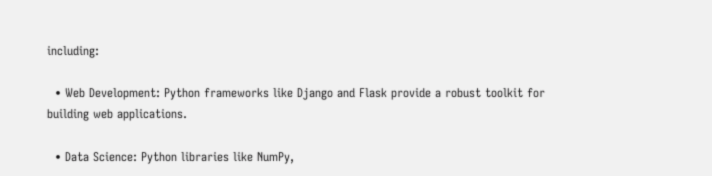including:

  • Web Development: Python frameworks like Django and Flask provide a robust toolkit for building web applications.

  • Data Science: Python libraries like NumPy,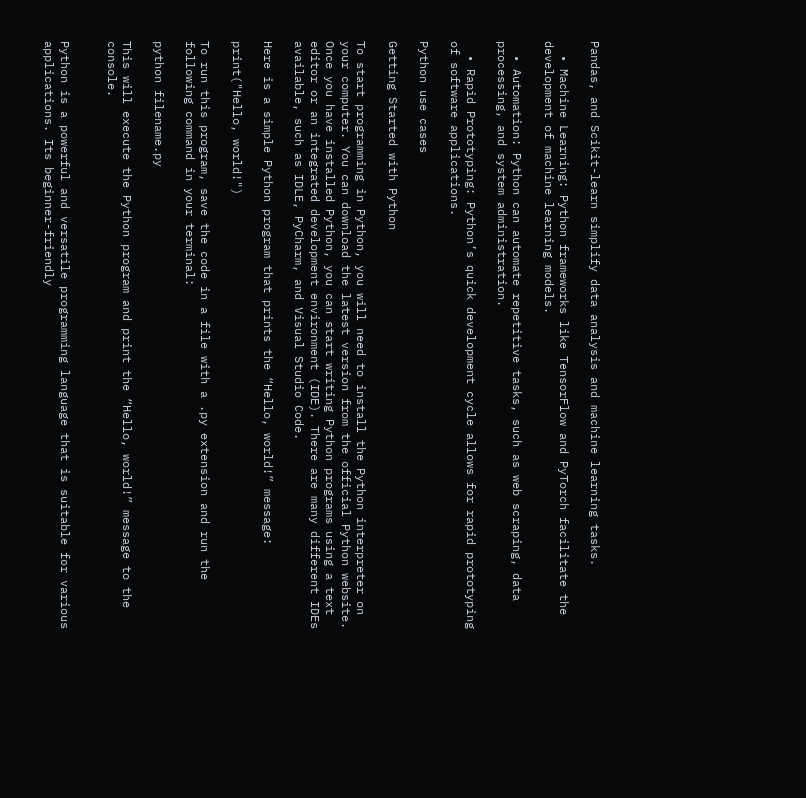Pandas, and Scikit-learn simplify data analysis and machine learning tasks.

  • Machine Learning: Python frameworks like TensorFlow and PyTorch facilitate the development of machine learning models.

  • Automation: Python can automate repetitive tasks, such as web scraping, data processing, and system administration.

  • Rapid Prototyping: Python’s quick development cycle allows for rapid prototyping of software applications.

Python use cases

Getting Started with Python

To start programming in Python, you will need to install the Python interpreter on your computer. You can download the latest version from the official Python website. Once you have installed Python, you can start writing Python programs using a text editor or an integrated development environment (IDE). There are many different IDEs available, such as IDLE, PyCharm, and Visual Studio Code.

Here is a simple Python program that prints the “Hello, world!” message:

print("Hello, world!")

To run this program, save the code in a file with a .py extension and run the following command in your terminal:

python filename.py

This will execute the Python program and print the “Hello, world!” message to the console.


Python is a powerful and versatile programming language that is suitable for various applications. Its beginner-friendly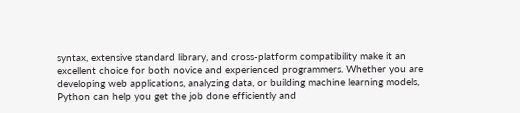syntax, extensive standard library, and cross-platform compatibility make it an excellent choice for both novice and experienced programmers. Whether you are developing web applications, analyzing data, or building machine learning models, Python can help you get the job done efficiently and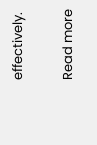effectively.

Read more